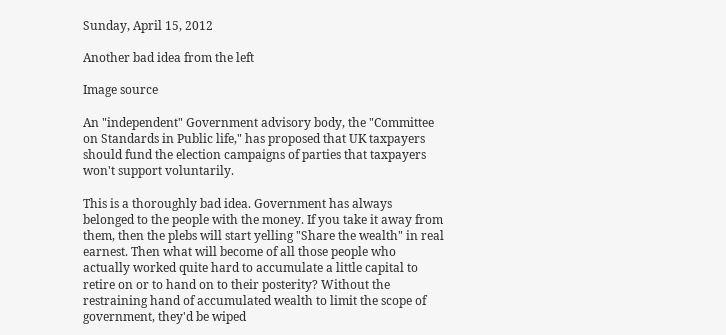Sunday, April 15, 2012

Another bad idea from the left

Image source

An "independent" Government advisory body, the "Committee on Standards in Public life," has proposed that UK taxpayers should fund the election campaigns of parties that taxpayers won't support voluntarily.

This is a thoroughly bad idea. Government has always belonged to the people with the money. If you take it away from them, then the plebs will start yelling "Share the wealth" in real earnest. Then what will become of all those people who actually worked quite hard to accumulate a little capital to retire on or to hand on to their posterity? Without the restraining hand of accumulated wealth to limit the scope of government, they'd be wiped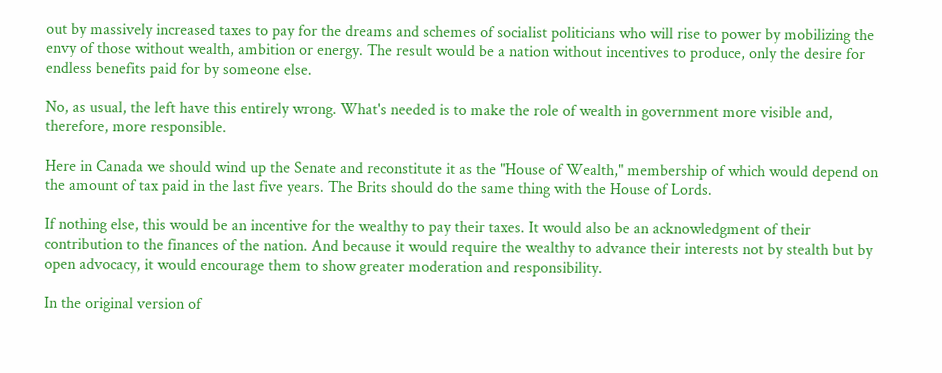out by massively increased taxes to pay for the dreams and schemes of socialist politicians who will rise to power by mobilizing the envy of those without wealth, ambition or energy. The result would be a nation without incentives to produce, only the desire for endless benefits paid for by someone else.

No, as usual, the left have this entirely wrong. What's needed is to make the role of wealth in government more visible and, therefore, more responsible.

Here in Canada we should wind up the Senate and reconstitute it as the "House of Wealth," membership of which would depend on the amount of tax paid in the last five years. The Brits should do the same thing with the House of Lords.

If nothing else, this would be an incentive for the wealthy to pay their taxes. It would also be an acknowledgment of their contribution to the finances of the nation. And because it would require the wealthy to advance their interests not by stealth but by open advocacy, it would encourage them to show greater moderation and responsibility.

In the original version of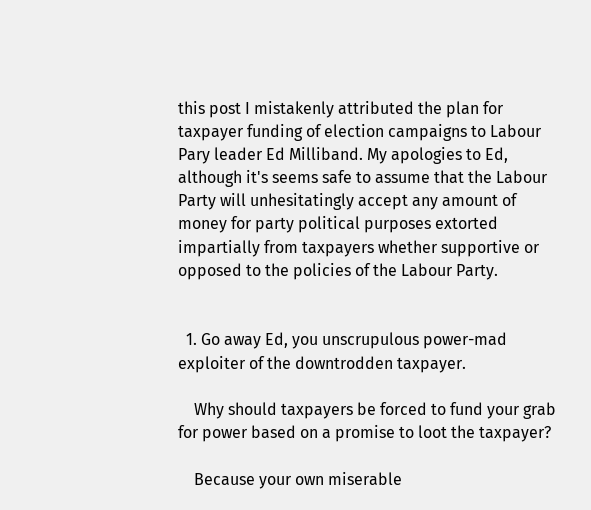this post I mistakenly attributed the plan for taxpayer funding of election campaigns to Labour Pary leader Ed Milliband. My apologies to Ed, although it's seems safe to assume that the Labour Party will unhesitatingly accept any amount of money for party political purposes extorted impartially from taxpayers whether supportive or opposed to the policies of the Labour Party.


  1. Go away Ed, you unscrupulous power-mad exploiter of the downtrodden taxpayer.

    Why should taxpayers be forced to fund your grab for power based on a promise to loot the taxpayer?

    Because your own miserable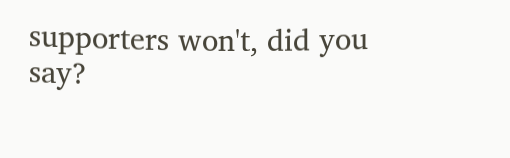supporters won't, did you say?